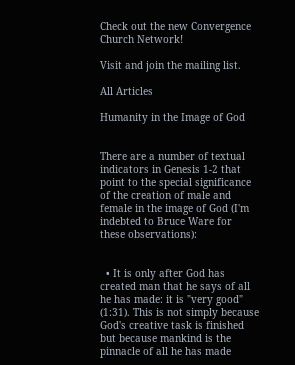Check out the new Convergence Church Network!

Visit and join the mailing list.

All Articles

Humanity in the Image of God


There are a number of textual indicators in Genesis 1-2 that point to the special significance of the creation of male and female in the image of God (I'm indebted to Bruce Ware for these observations):


  • It is only after God has created man that he says of all he has made: it is "very good" (1:31). This is not simply because God's creative task is finished but because mankind is the pinnacle of all he has made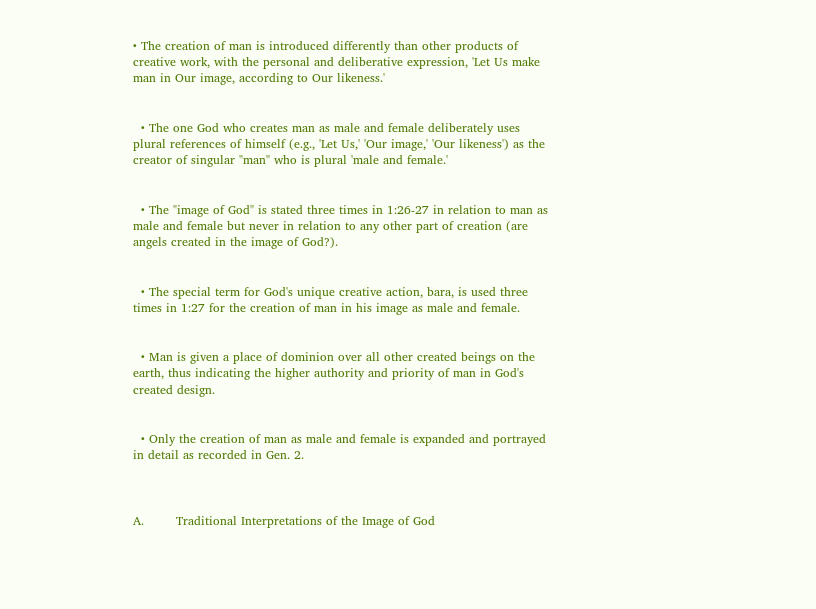• The creation of man is introduced differently than other products of creative work, with the personal and deliberative expression, 'Let Us make man in Our image, according to Our likeness.'


  • The one God who creates man as male and female deliberately uses plural references of himself (e.g., 'Let Us,' 'Our image,' 'Our likeness') as the creator of singular "man" who is plural 'male and female.'


  • The "image of God" is stated three times in 1:26-27 in relation to man as male and female but never in relation to any other part of creation (are angels created in the image of God?).


  • The special term for God's unique creative action, bara, is used three times in 1:27 for the creation of man in his image as male and female.


  • Man is given a place of dominion over all other created beings on the earth, thus indicating the higher authority and priority of man in God's created design.


  • Only the creation of man as male and female is expanded and portrayed in detail as recorded in Gen. 2.



A.        Traditional Interpretations of the Image of God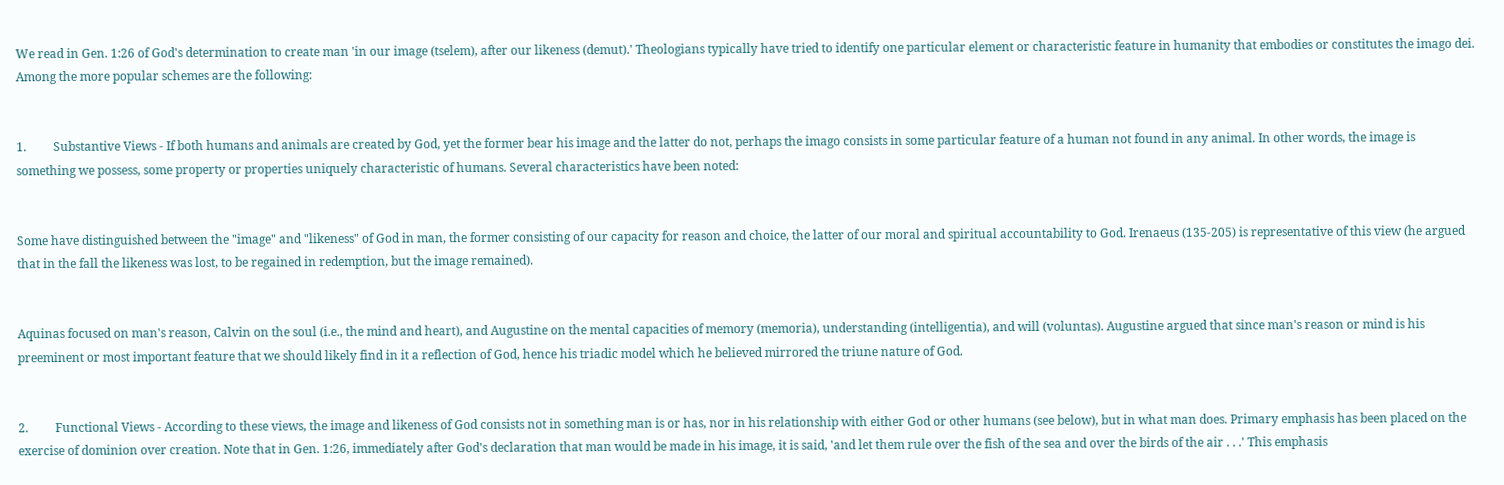We read in Gen. 1:26 of God's determination to create man 'in our image (tselem), after our likeness (demut).' Theologians typically have tried to identify one particular element or characteristic feature in humanity that embodies or constitutes the imago dei. Among the more popular schemes are the following:


1.         Substantive Views - If both humans and animals are created by God, yet the former bear his image and the latter do not, perhaps the imago consists in some particular feature of a human not found in any animal. In other words, the image is something we possess, some property or properties uniquely characteristic of humans. Several characteristics have been noted:


Some have distinguished between the "image" and "likeness" of God in man, the former consisting of our capacity for reason and choice, the latter of our moral and spiritual accountability to God. Irenaeus (135-205) is representative of this view (he argued that in the fall the likeness was lost, to be regained in redemption, but the image remained).


Aquinas focused on man's reason, Calvin on the soul (i.e., the mind and heart), and Augustine on the mental capacities of memory (memoria), understanding (intelligentia), and will (voluntas). Augustine argued that since man's reason or mind is his preeminent or most important feature that we should likely find in it a reflection of God, hence his triadic model which he believed mirrored the triune nature of God.


2.         Functional Views - According to these views, the image and likeness of God consists not in something man is or has, nor in his relationship with either God or other humans (see below), but in what man does. Primary emphasis has been placed on the exercise of dominion over creation. Note that in Gen. 1:26, immediately after God's declaration that man would be made in his image, it is said, 'and let them rule over the fish of the sea and over the birds of the air . . .' This emphasis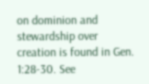on dominion and stewardship over creation is found in Gen. 1:28-30. See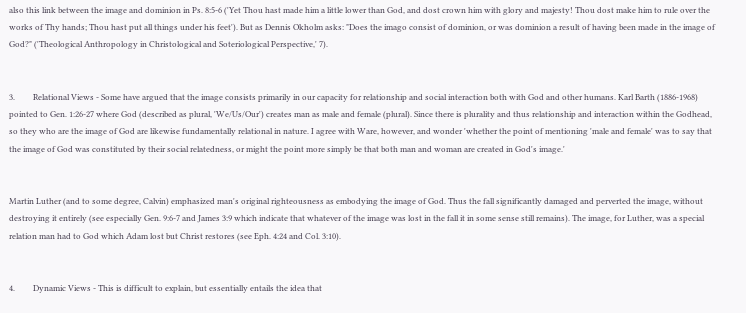also this link between the image and dominion in Ps. 8:5-6 ('Yet Thou hast made him a little lower than God, and dost crown him with glory and majesty! Thou dost make him to rule over the works of Thy hands; Thou hast put all things under his feet'). But as Dennis Okholm asks: "Does the imago consist of dominion, or was dominion a result of having been made in the image of God?" ('Theological Anthropology in Christological and Soteriological Perspective,' 7).


3.         Relational Views - Some have argued that the image consists primarily in our capacity for relationship and social interaction both with God and other humans. Karl Barth (1886-1968) pointed to Gen. 1:26-27 where God (described as plural, 'We/Us/Our') creates man as male and female (plural). Since there is plurality and thus relationship and interaction within the Godhead, so they who are the image of God are likewise fundamentally relational in nature. I agree with Ware, however, and wonder 'whether the point of mentioning 'male and female' was to say that the image of God was constituted by their social relatedness, or might the point more simply be that both man and woman are created in God's image.'


Martin Luther (and to some degree, Calvin) emphasized man's original righteousness as embodying the image of God. Thus the fall significantly damaged and perverted the image, without destroying it entirely (see especially Gen. 9:6-7 and James 3:9 which indicate that whatever of the image was lost in the fall it in some sense still remains). The image, for Luther, was a special relation man had to God which Adam lost but Christ restores (see Eph. 4:24 and Col. 3:10).


4.         Dynamic Views - This is difficult to explain, but essentially entails the idea that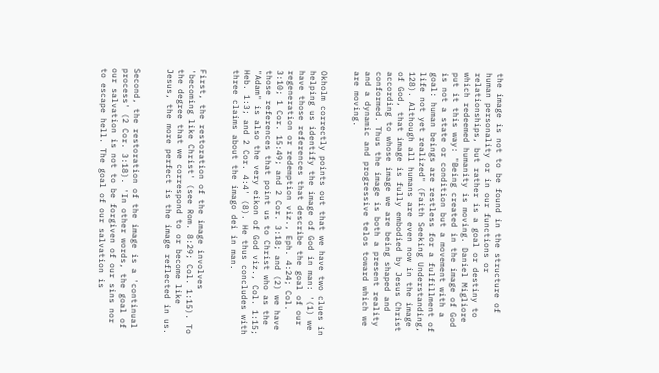the image is not to be found in the structure of human personality or in our functions or relationships, but rather is a goal or destiny to which redeemed humanity is moving. Daniel Migliore put it this way: "Being created in the image of God is not a state or condition but a movement with a goal: human beings are restless for a fulfillment of life not yet realized" (Faith Seeking Understanding, 128). Although all humans are even now in the image of God, that image is fully embodied by Jesus Christ according to whose image we are being shaped and conformed. Thus the image is both a present reality and a dynamic and progressive telos toward which we are moving.


Okholm correctly points out that we have two clues in helping us identify the image of God in man: '(1) we have those references that describe the goal of our regeneration or redemption viz., Eph. 4:24; Col. 3:10; 1 Cor. 15:49; and 2 Cor. 3:18; and (2) we have those references that point us to Christ who as the "Adam" is also the very eikon of God viz., Col. 1:15; Heb. 1:3; and 2 Cor. 4:4' (8). He thus concludes with three claims about the imago dei in man.


First, the restoration of the image involves 'becoming like Christ' (see Rom. 8:29; Col. 1:15). To the degree that we correspond to or become like Jesus, the more perfect is the image reflected in us.


Second, the restoration of the image is a 'continual process' (2 Cor. 3:18). 'In other words, the goal of our salvation is not to be forgiven of our sins nor to escape hell. The goal of our salvation is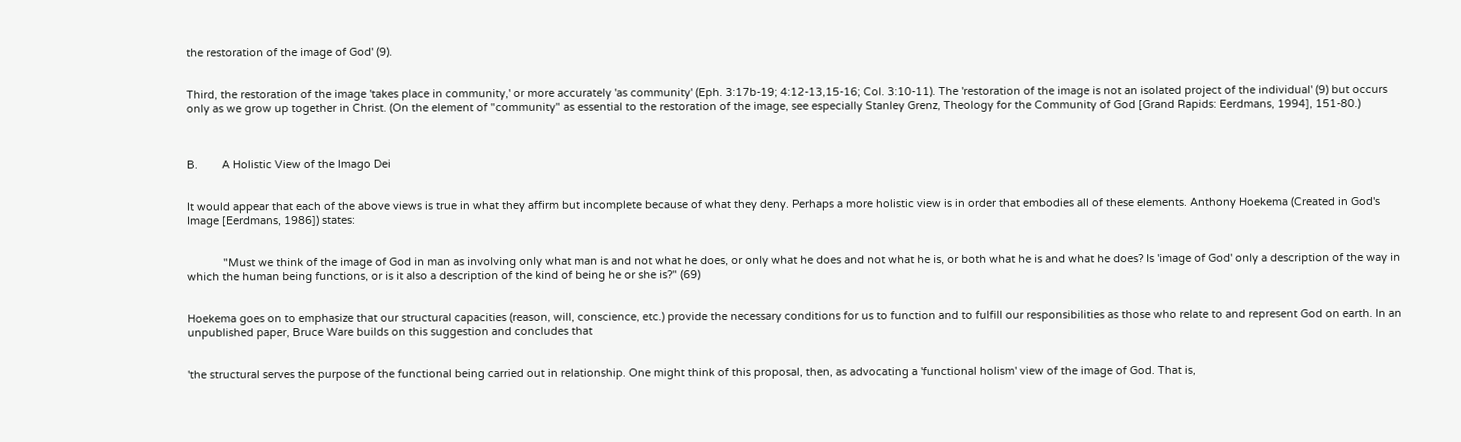the restoration of the image of God' (9).


Third, the restoration of the image 'takes place in community,' or more accurately 'as community' (Eph. 3:17b-19; 4:12-13,15-16; Col. 3:10-11). The 'restoration of the image is not an isolated project of the individual' (9) but occurs only as we grow up together in Christ. (On the element of "community" as essential to the restoration of the image, see especially Stanley Grenz, Theology for the Community of God [Grand Rapids: Eerdmans, 1994], 151-80.)



B.        A Holistic View of the Imago Dei


It would appear that each of the above views is true in what they affirm but incomplete because of what they deny. Perhaps a more holistic view is in order that embodies all of these elements. Anthony Hoekema (Created in God's Image [Eerdmans, 1986]) states:


            "Must we think of the image of God in man as involving only what man is and not what he does, or only what he does and not what he is, or both what he is and what he does? Is 'image of God' only a description of the way in which the human being functions, or is it also a description of the kind of being he or she is?" (69)


Hoekema goes on to emphasize that our structural capacities (reason, will, conscience, etc.) provide the necessary conditions for us to function and to fulfill our responsibilities as those who relate to and represent God on earth. In an unpublished paper, Bruce Ware builds on this suggestion and concludes that


'the structural serves the purpose of the functional being carried out in relationship. One might think of this proposal, then, as advocating a 'functional holism' view of the image of God. That is,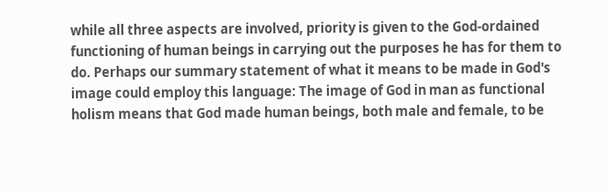while all three aspects are involved, priority is given to the God-ordained functioning of human beings in carrying out the purposes he has for them to do. Perhaps our summary statement of what it means to be made in God's image could employ this language: The image of God in man as functional holism means that God made human beings, both male and female, to be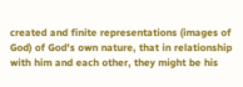created and finite representations (images of God) of God's own nature, that in relationship with him and each other, they might be his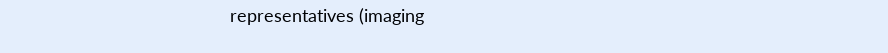representatives (imaging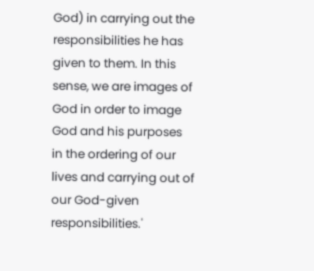God) in carrying out the responsibilities he has given to them. In this sense, we are images of God in order to image God and his purposes in the ordering of our lives and carrying out of our God-given responsibilities.'